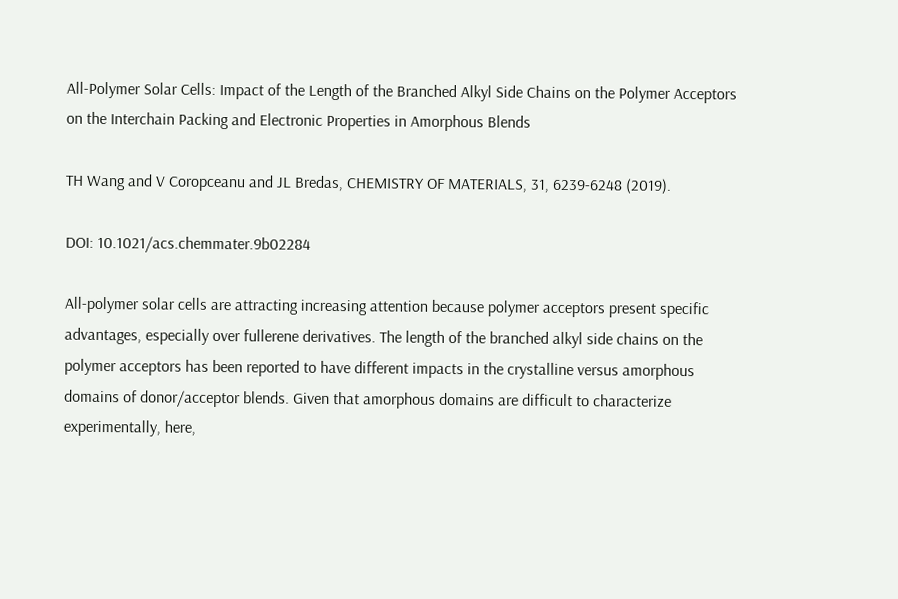All-Polymer Solar Cells: Impact of the Length of the Branched Alkyl Side Chains on the Polymer Acceptors on the Interchain Packing and Electronic Properties in Amorphous Blends

TH Wang and V Coropceanu and JL Bredas, CHEMISTRY OF MATERIALS, 31, 6239-6248 (2019).

DOI: 10.1021/acs.chemmater.9b02284

All-polymer solar cells are attracting increasing attention because polymer acceptors present specific advantages, especially over fullerene derivatives. The length of the branched alkyl side chains on the polymer acceptors has been reported to have different impacts in the crystalline versus amorphous domains of donor/acceptor blends. Given that amorphous domains are difficult to characterize experimentally, here,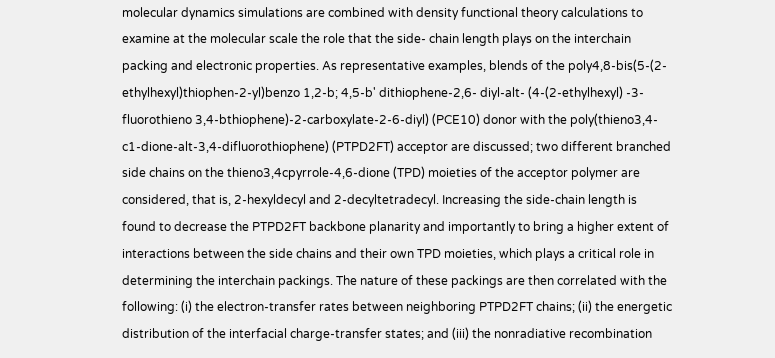molecular dynamics simulations are combined with density functional theory calculations to examine at the molecular scale the role that the side- chain length plays on the interchain packing and electronic properties. As representative examples, blends of the poly4,8-bis(5-(2-ethylhexyl)thiophen-2-yl)benzo 1,2-b; 4,5-b' dithiophene-2,6- diyl-alt- (4-(2-ethylhexyl) -3-fluorothieno 3,4-bthiophene)-2-carboxylate-2-6-diyl) (PCE10) donor with the poly(thieno3,4-c1-dione-alt-3,4-difluorothiophene) (PTPD2FT) acceptor are discussed; two different branched side chains on the thieno3,4cpyrrole-4,6-dione (TPD) moieties of the acceptor polymer are considered, that is, 2-hexyldecyl and 2-decyltetradecyl. Increasing the side-chain length is found to decrease the PTPD2FT backbone planarity and importantly to bring a higher extent of interactions between the side chains and their own TPD moieties, which plays a critical role in determining the interchain packings. The nature of these packings are then correlated with the following: (i) the electron-transfer rates between neighboring PTPD2FT chains; (ii) the energetic distribution of the interfacial charge-transfer states; and (iii) the nonradiative recombination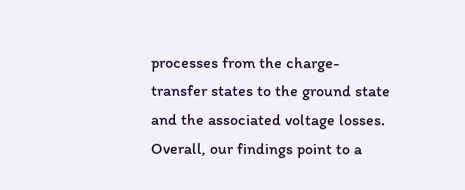processes from the charge-transfer states to the ground state and the associated voltage losses. Overall, our findings point to a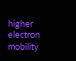higher electron mobility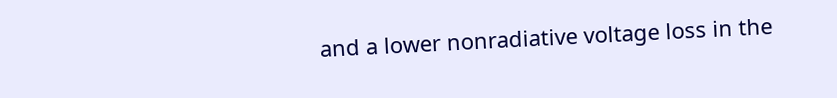and a lower nonradiative voltage loss in the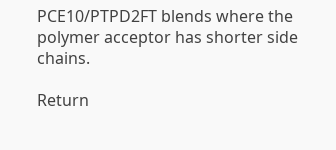PCE10/PTPD2FT blends where the polymer acceptor has shorter side chains.

Return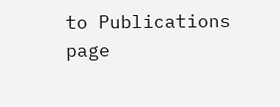to Publications page